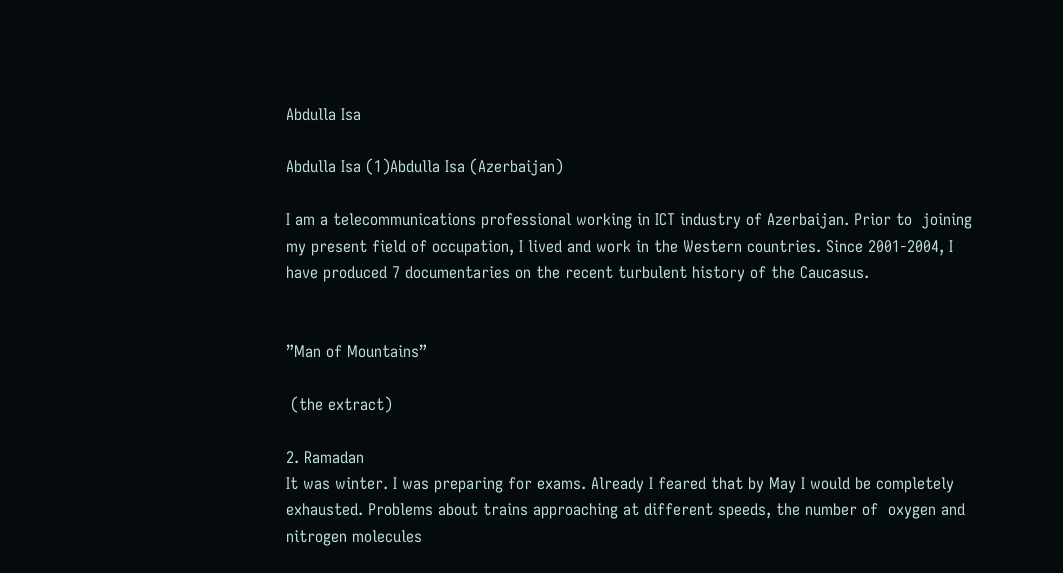Abdulla Isa

Abdulla Isa (1)Abdulla Isa (Azerbaijan)

I am a telecommunications professional working in ICT industry of Azerbaijan. Prior to  joining my present field of occupation, I lived and work in the Western countries. Since 2001-2004, I have produced 7 documentaries on the recent turbulent history of the Caucasus.


”Man of Mountains”

 (the extract)

2. Ramadan
It was winter. I was preparing for exams. Already I feared that by May I would be completely exhausted. Problems about trains approaching at different speeds, the number of  oxygen and nitrogen molecules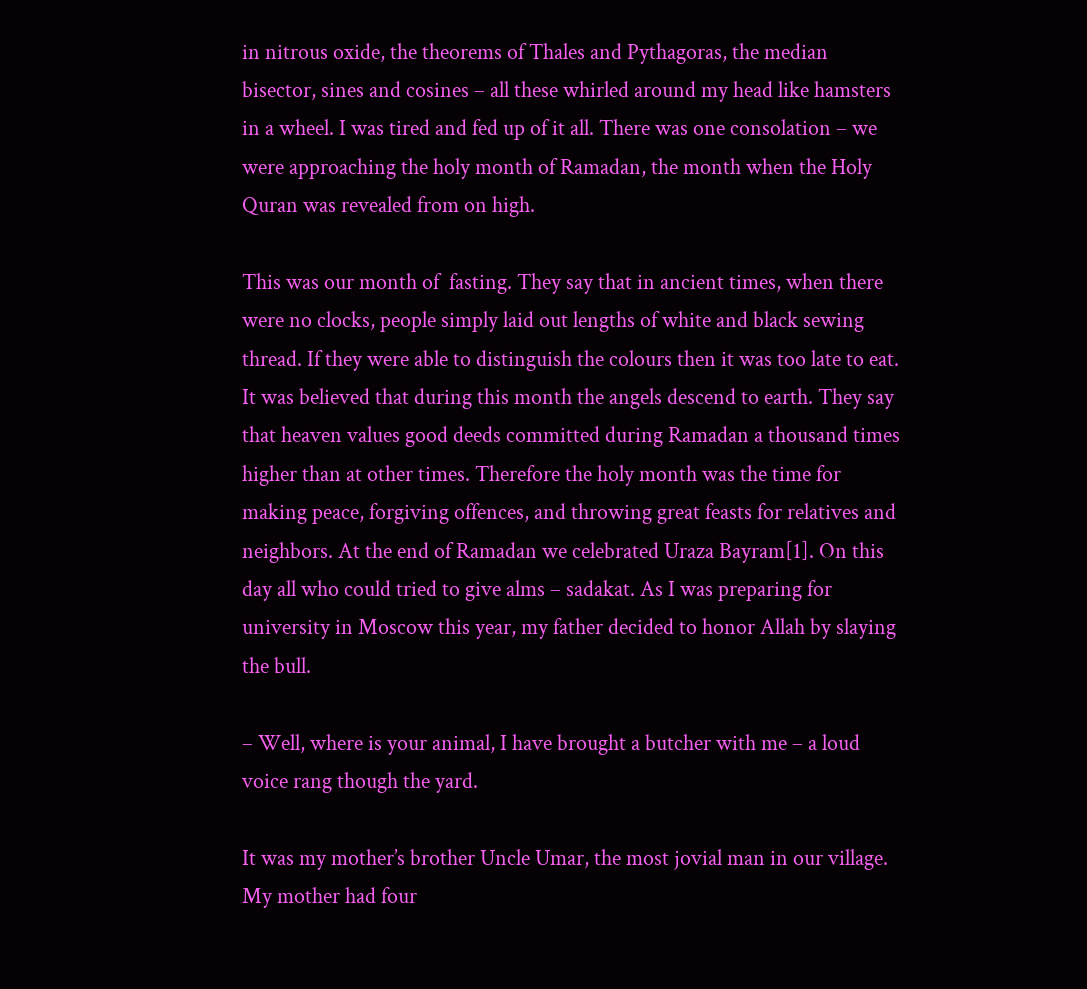in nitrous oxide, the theorems of Thales and Pythagoras, the median bisector, sines and cosines – all these whirled around my head like hamsters in a wheel. I was tired and fed up of it all. There was one consolation – we were approaching the holy month of Ramadan, the month when the Holy Quran was revealed from on high.

This was our month of  fasting. They say that in ancient times, when there were no clocks, people simply laid out lengths of white and black sewing thread. If they were able to distinguish the colours then it was too late to eat. It was believed that during this month the angels descend to earth. They say that heaven values good deeds committed during Ramadan a thousand times higher than at other times. Therefore the holy month was the time for making peace, forgiving offences, and throwing great feasts for relatives and neighbors. At the end of Ramadan we celebrated Uraza Bayram[1]. On this day all who could tried to give alms – sadakat. As I was preparing for university in Moscow this year, my father decided to honor Allah by slaying the bull.

– Well, where is your animal, I have brought a butcher with me – a loud voice rang though the yard.

It was my mother’s brother Uncle Umar, the most jovial man in our village. My mother had four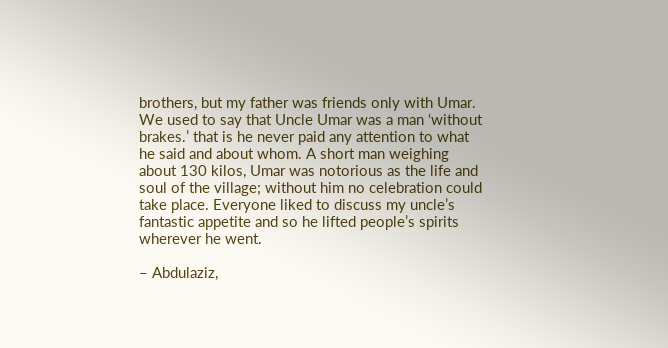brothers, but my father was friends only with Umar. We used to say that Uncle Umar was a man ‘without brakes.’ that is he never paid any attention to what he said and about whom. A short man weighing about 130 kilos, Umar was notorious as the life and soul of the village; without him no celebration could take place. Everyone liked to discuss my uncle’s fantastic appetite and so he lifted people’s spirits wherever he went.

– Abdulaziz,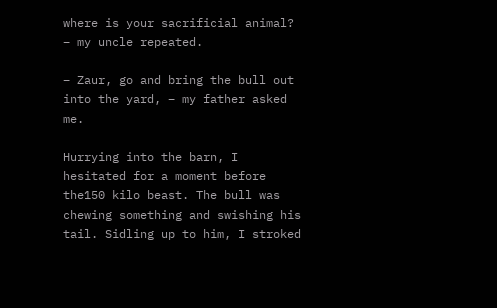where is your sacrificial animal? – my uncle repeated.

– Zaur, go and bring the bull out into the yard, – my father asked me.

Hurrying into the barn, I hesitated for a moment before the150 kilo beast. The bull was chewing something and swishing his tail. Sidling up to him, I stroked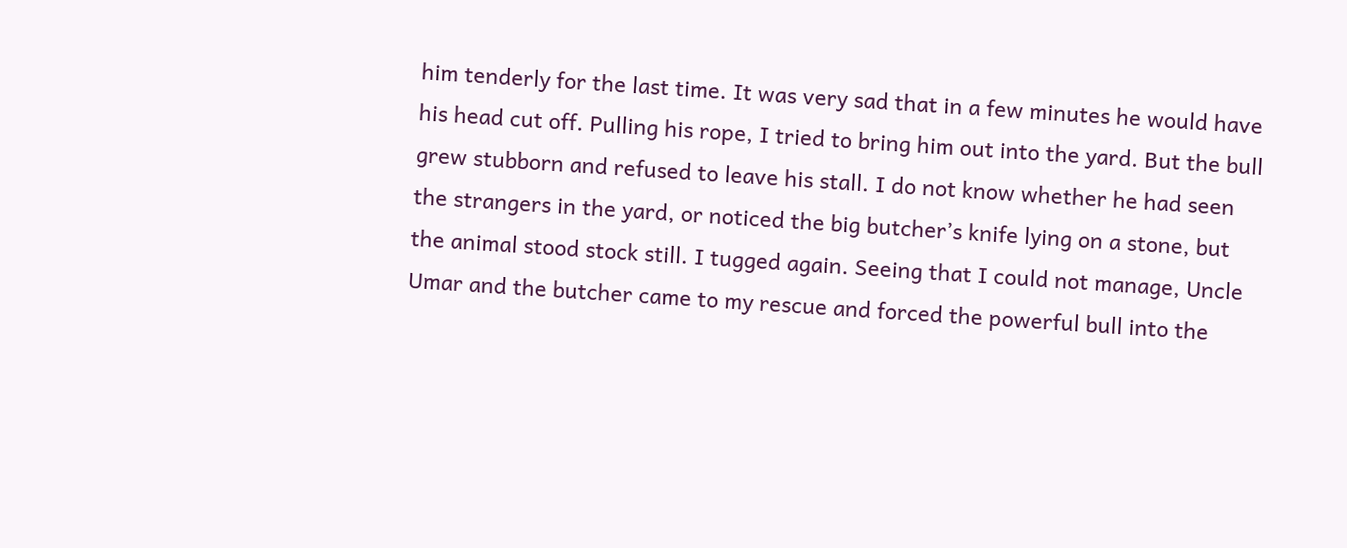him tenderly for the last time. It was very sad that in a few minutes he would have his head cut off. Pulling his rope, I tried to bring him out into the yard. But the bull grew stubborn and refused to leave his stall. I do not know whether he had seen the strangers in the yard, or noticed the big butcher’s knife lying on a stone, but the animal stood stock still. I tugged again. Seeing that I could not manage, Uncle Umar and the butcher came to my rescue and forced the powerful bull into the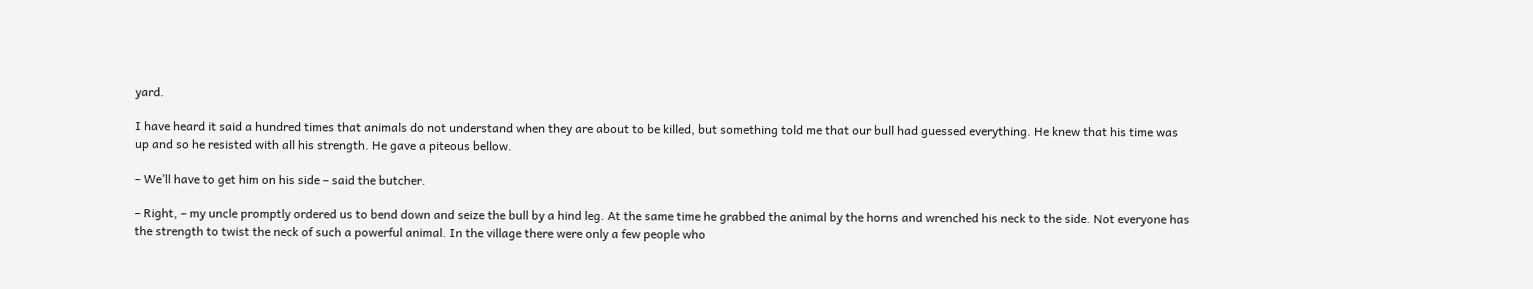yard.

I have heard it said a hundred times that animals do not understand when they are about to be killed, but something told me that our bull had guessed everything. He knew that his time was up and so he resisted with all his strength. He gave a piteous bellow.

– We’ll have to get him on his side – said the butcher.

– Right, – my uncle promptly ordered us to bend down and seize the bull by a hind leg. At the same time he grabbed the animal by the horns and wrenched his neck to the side. Not everyone has the strength to twist the neck of such a powerful animal. In the village there were only a few people who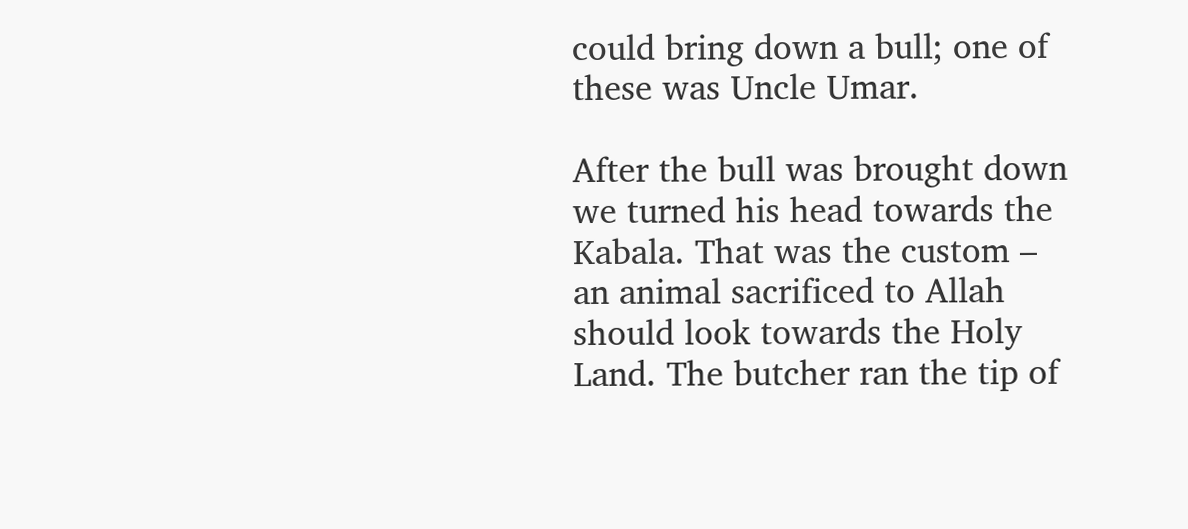could bring down a bull; one of these was Uncle Umar.

After the bull was brought down we turned his head towards the Kabala. That was the custom – an animal sacrificed to Allah should look towards the Holy Land. The butcher ran the tip of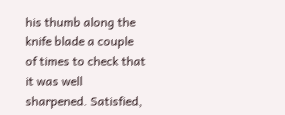his thumb along the knife blade a couple of times to check that it was well sharpened. Satisfied,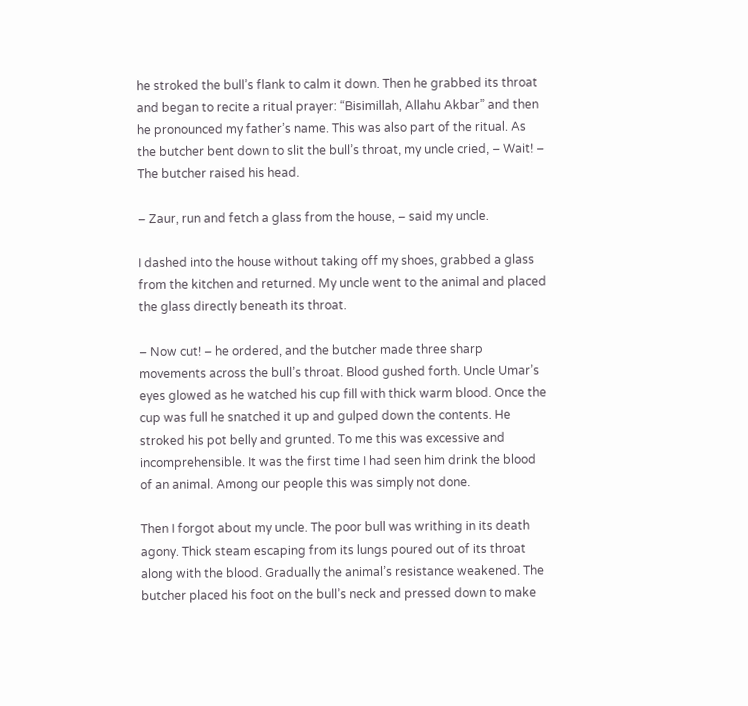he stroked the bull’s flank to calm it down. Then he grabbed its throat and began to recite a ritual prayer: “Bisimillah, Allahu Akbar” and then he pronounced my father’s name. This was also part of the ritual. As the butcher bent down to slit the bull’s throat, my uncle cried, – Wait! – The butcher raised his head.

– Zaur, run and fetch a glass from the house, – said my uncle.

I dashed into the house without taking off my shoes, grabbed a glass from the kitchen and returned. My uncle went to the animal and placed the glass directly beneath its throat.

– Now cut! – he ordered, and the butcher made three sharp movements across the bull’s throat. Blood gushed forth. Uncle Umar’s eyes glowed as he watched his cup fill with thick warm blood. Once the cup was full he snatched it up and gulped down the contents. He stroked his pot belly and grunted. To me this was excessive and incomprehensible. It was the first time I had seen him drink the blood of an animal. Among our people this was simply not done.

Then I forgot about my uncle. The poor bull was writhing in its death agony. Thick steam escaping from its lungs poured out of its throat along with the blood. Gradually the animal’s resistance weakened. The butcher placed his foot on the bull’s neck and pressed down to make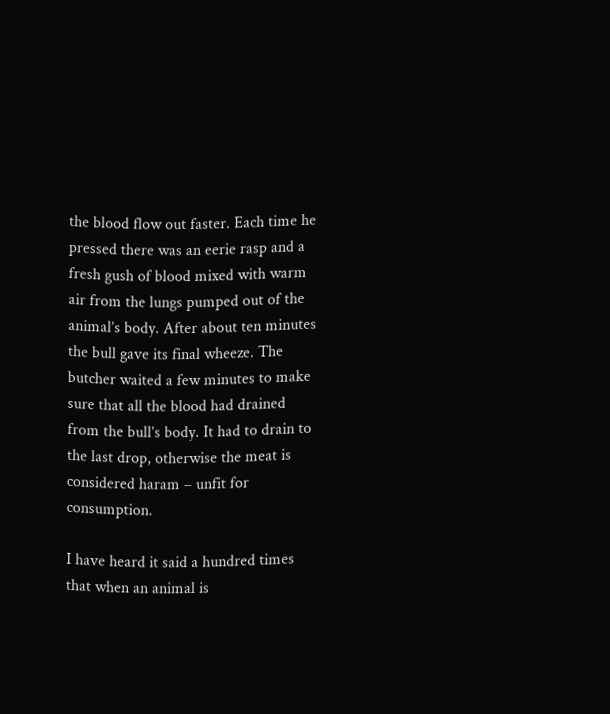the blood flow out faster. Each time he pressed there was an eerie rasp and a fresh gush of blood mixed with warm air from the lungs pumped out of the animal’s body. After about ten minutes the bull gave its final wheeze. The butcher waited a few minutes to make sure that all the blood had drained from the bull’s body. It had to drain to the last drop, otherwise the meat is considered haram – unfit for consumption.

I have heard it said a hundred times that when an animal is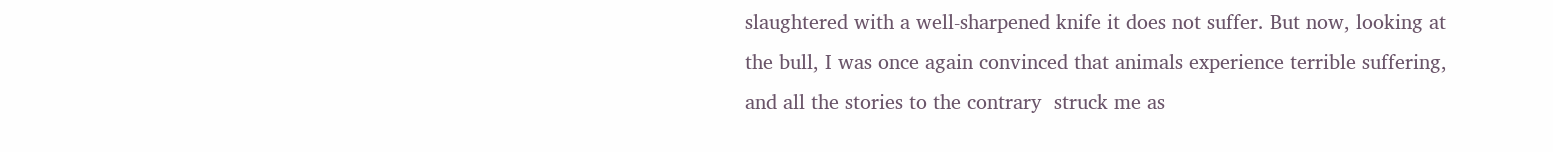slaughtered with a well-sharpened knife it does not suffer. But now, looking at the bull, I was once again convinced that animals experience terrible suffering, and all the stories to the contrary  struck me as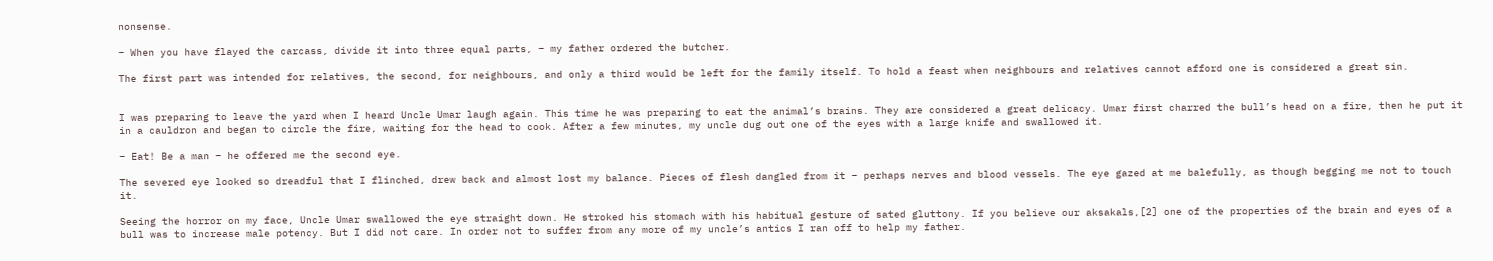nonsense.

– When you have flayed the carcass, divide it into three equal parts, – my father ordered the butcher.

The first part was intended for relatives, the second, for neighbours, and only a third would be left for the family itself. To hold a feast when neighbours and relatives cannot afford one is considered a great sin.


I was preparing to leave the yard when I heard Uncle Umar laugh again. This time he was preparing to eat the animal’s brains. They are considered a great delicacy. Umar first charred the bull’s head on a fire, then he put it in a cauldron and began to circle the fire, waiting for the head to cook. After a few minutes, my uncle dug out one of the eyes with a large knife and swallowed it.

– Eat! Be a man – he offered me the second eye.

The severed eye looked so dreadful that I flinched, drew back and almost lost my balance. Pieces of flesh dangled from it – perhaps nerves and blood vessels. The eye gazed at me balefully, as though begging me not to touch it.

Seeing the horror on my face, Uncle Umar swallowed the eye straight down. He stroked his stomach with his habitual gesture of sated gluttony. If you believe our aksakals,[2] one of the properties of the brain and eyes of a bull was to increase male potency. But I did not care. In order not to suffer from any more of my uncle’s antics I ran off to help my father.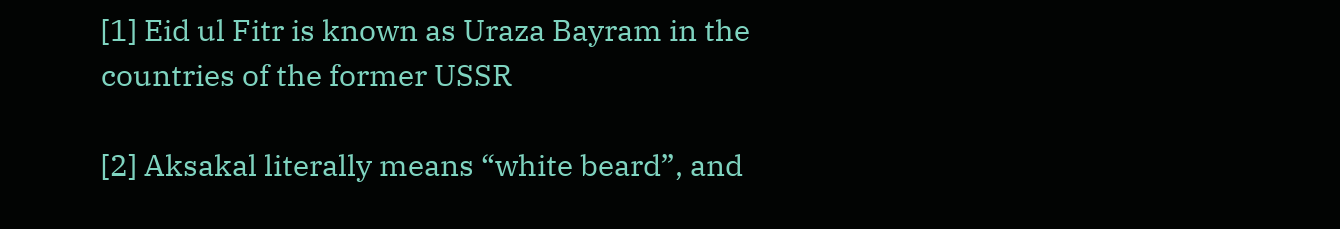[1] Eid ul Fitr is known as Uraza Bayram in the countries of the former USSR

[2] Aksakal literally means “white beard”, and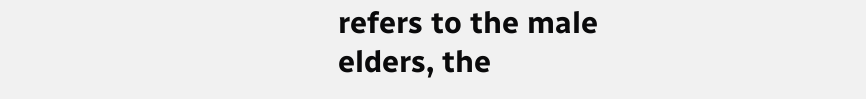refers to the male elders, the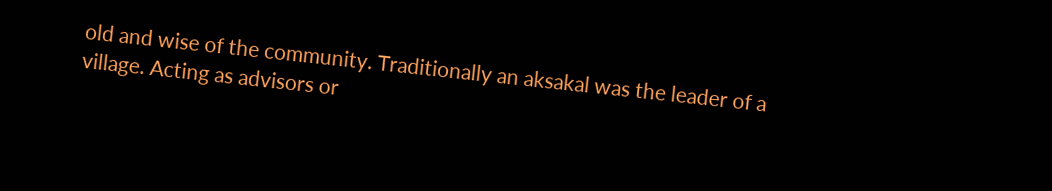old and wise of the community. Traditionally an aksakal was the leader of a village. Acting as advisors or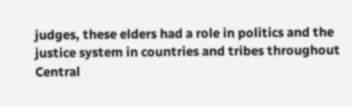judges, these elders had a role in politics and the justice system in countries and tribes throughout Central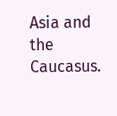Asia and the Caucasus.